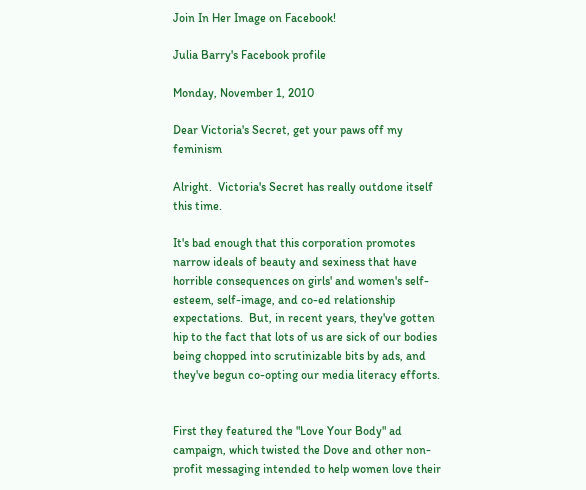Join In Her Image on Facebook!

Julia Barry's Facebook profile

Monday, November 1, 2010

Dear Victoria's Secret, get your paws off my feminism

Alright.  Victoria's Secret has really outdone itself this time.

It's bad enough that this corporation promotes narrow ideals of beauty and sexiness that have horrible consequences on girls' and women's self-esteem, self-image, and co-ed relationship expectations.  But, in recent years, they've gotten hip to the fact that lots of us are sick of our bodies being chopped into scrutinizable bits by ads, and they've begun co-opting our media literacy efforts.


First they featured the "Love Your Body" ad campaign, which twisted the Dove and other non-profit messaging intended to help women love their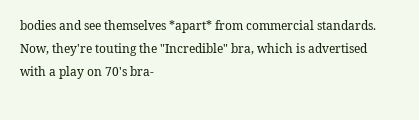bodies and see themselves *apart* from commercial standards.  Now, they're touting the "Incredible" bra, which is advertised with a play on 70's bra-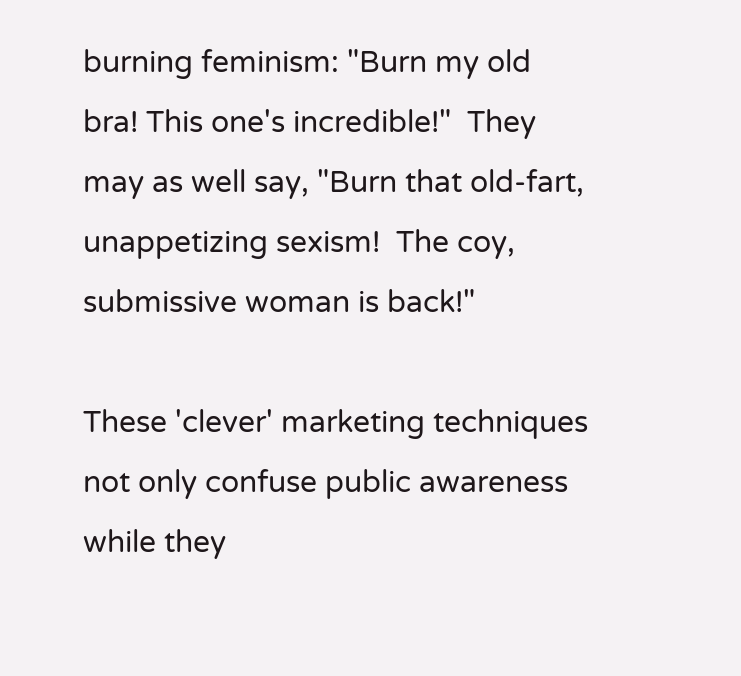burning feminism: "Burn my old bra! This one's incredible!"  They may as well say, "Burn that old-fart, unappetizing sexism!  The coy, submissive woman is back!"

These 'clever' marketing techniques not only confuse public awareness while they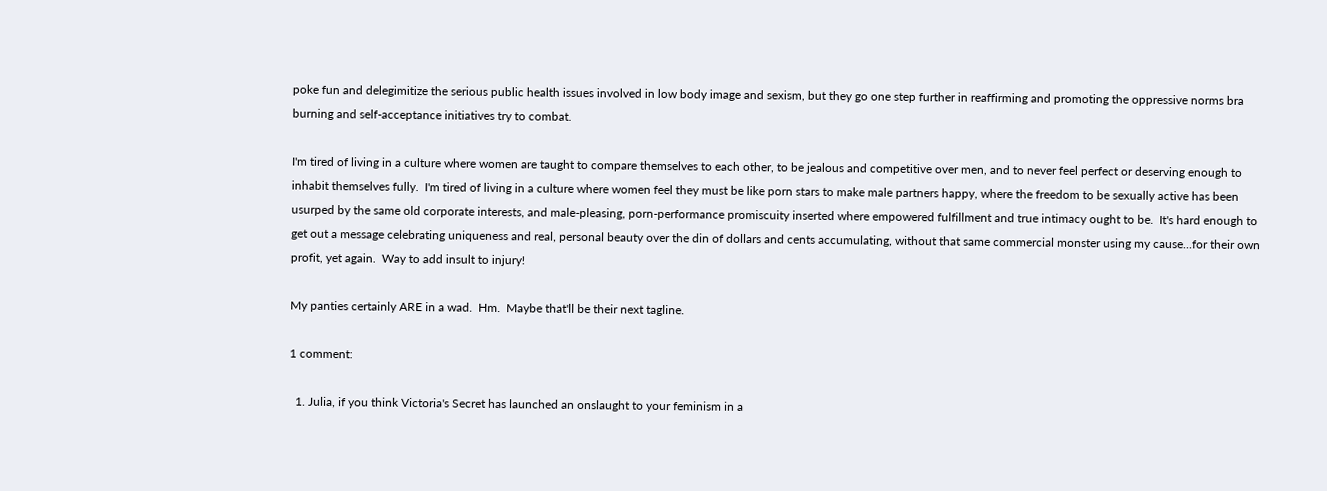poke fun and delegimitize the serious public health issues involved in low body image and sexism, but they go one step further in reaffirming and promoting the oppressive norms bra burning and self-acceptance initiatives try to combat.

I'm tired of living in a culture where women are taught to compare themselves to each other, to be jealous and competitive over men, and to never feel perfect or deserving enough to inhabit themselves fully.  I'm tired of living in a culture where women feel they must be like porn stars to make male partners happy, where the freedom to be sexually active has been usurped by the same old corporate interests, and male-pleasing, porn-performance promiscuity inserted where empowered fulfillment and true intimacy ought to be.  It's hard enough to get out a message celebrating uniqueness and real, personal beauty over the din of dollars and cents accumulating, without that same commercial monster using my cause...for their own profit, yet again.  Way to add insult to injury!

My panties certainly ARE in a wad.  Hm.  Maybe that'll be their next tagline.

1 comment:

  1. Julia, if you think Victoria's Secret has launched an onslaught to your feminism in a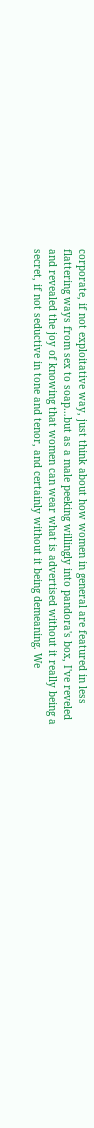corporate, if not exploitative way, just think about how women in general are featured in less flattering ways from sex to soap…but as a male peeking willingly into pandora's box, I've reveled and revealed the joy of knowing that women can wear what is advertised without it really being a secret, if not seductive in tone and tenor, and certainly without it being demeaning. We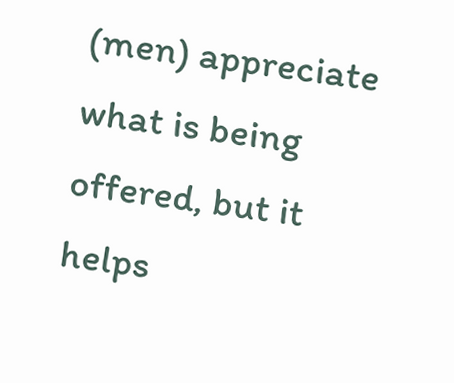(men) appreciate what is being offered, but it helps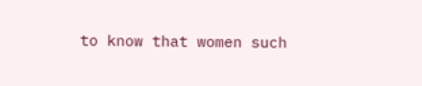to know that women such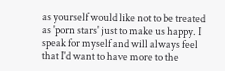as yourself would like not to be treated as 'porn stars' just to make us happy. I speak for myself and will always feel that I'd want to have more to the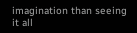imagination than seeing it all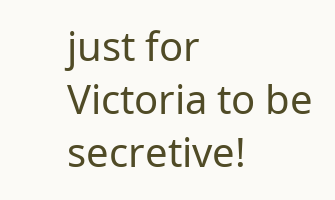just for Victoria to be secretive!